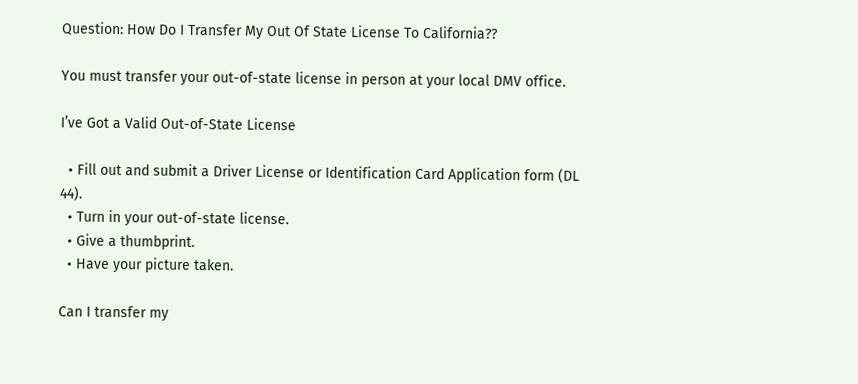Question: How Do I Transfer My Out Of State License To California??

You must transfer your out-of-state license in person at your local DMV office.

I’ve Got a Valid Out-of-State License

  • Fill out and submit a Driver License or Identification Card Application form (DL 44).
  • Turn in your out-of-state license.
  • Give a thumbprint.
  • Have your picture taken.

Can I transfer my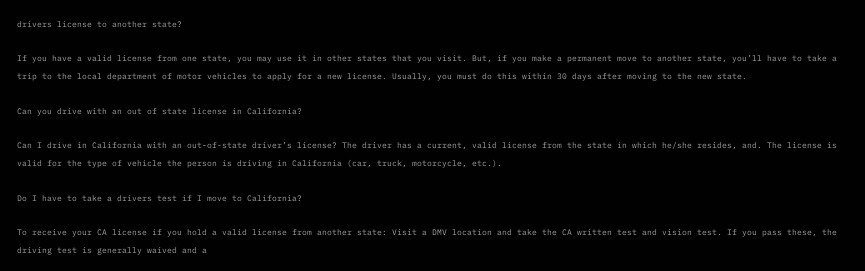drivers license to another state?

If you have a valid license from one state, you may use it in other states that you visit. But, if you make a permanent move to another state, you’ll have to take a trip to the local department of motor vehicles to apply for a new license. Usually, you must do this within 30 days after moving to the new state.

Can you drive with an out of state license in California?

Can I drive in California with an out-of-state driver’s license? The driver has a current, valid license from the state in which he/she resides, and. The license is valid for the type of vehicle the person is driving in California (car, truck, motorcycle, etc.).

Do I have to take a drivers test if I move to California?

To receive your CA license if you hold a valid license from another state: Visit a DMV location and take the CA written test and vision test. If you pass these, the driving test is generally waived and a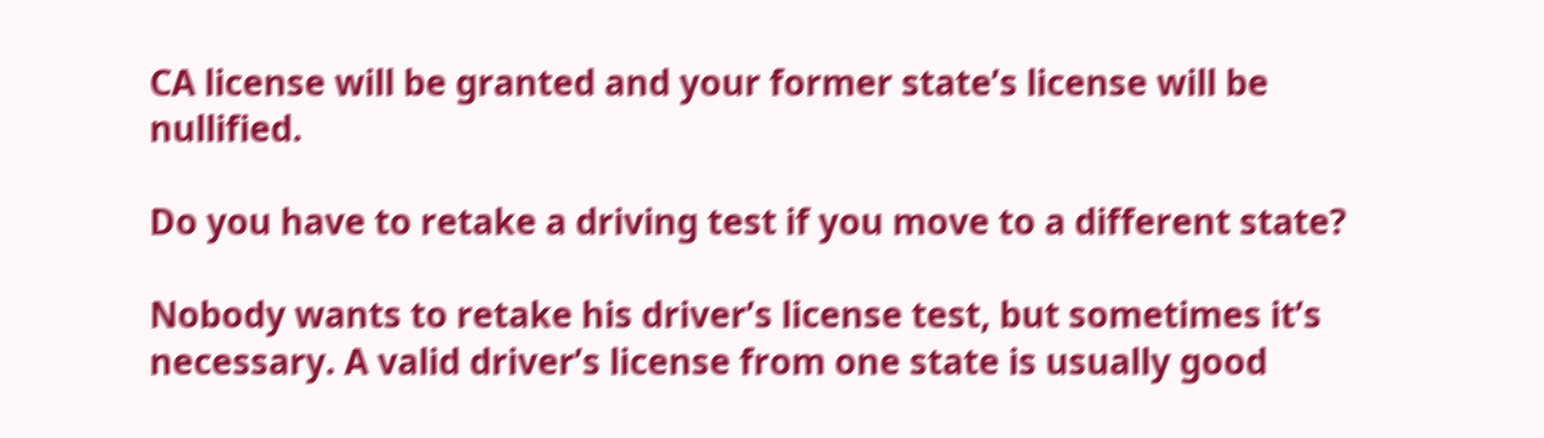CA license will be granted and your former state’s license will be nullified.

Do you have to retake a driving test if you move to a different state?

Nobody wants to retake his driver’s license test, but sometimes it’s necessary. A valid driver’s license from one state is usually good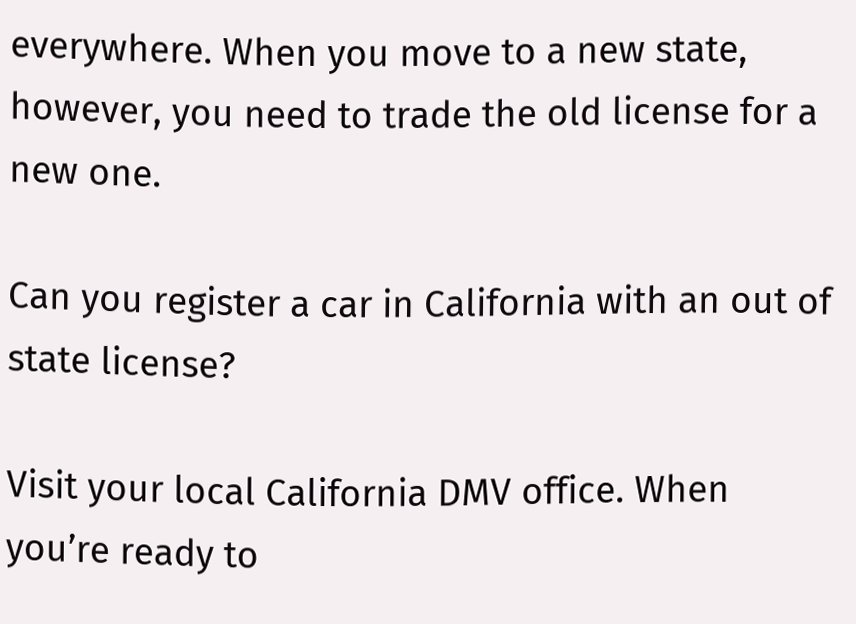everywhere. When you move to a new state, however, you need to trade the old license for a new one.

Can you register a car in California with an out of state license?

Visit your local California DMV office. When you’re ready to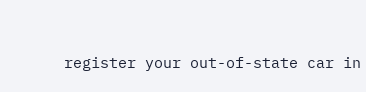register your out-of-state car in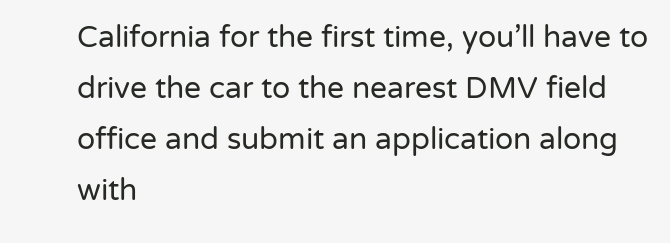California for the first time, you’ll have to drive the car to the nearest DMV field office and submit an application along with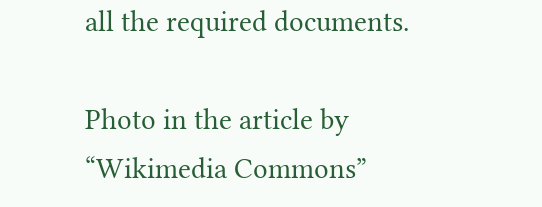all the required documents.

Photo in the article by “Wikimedia Commons”